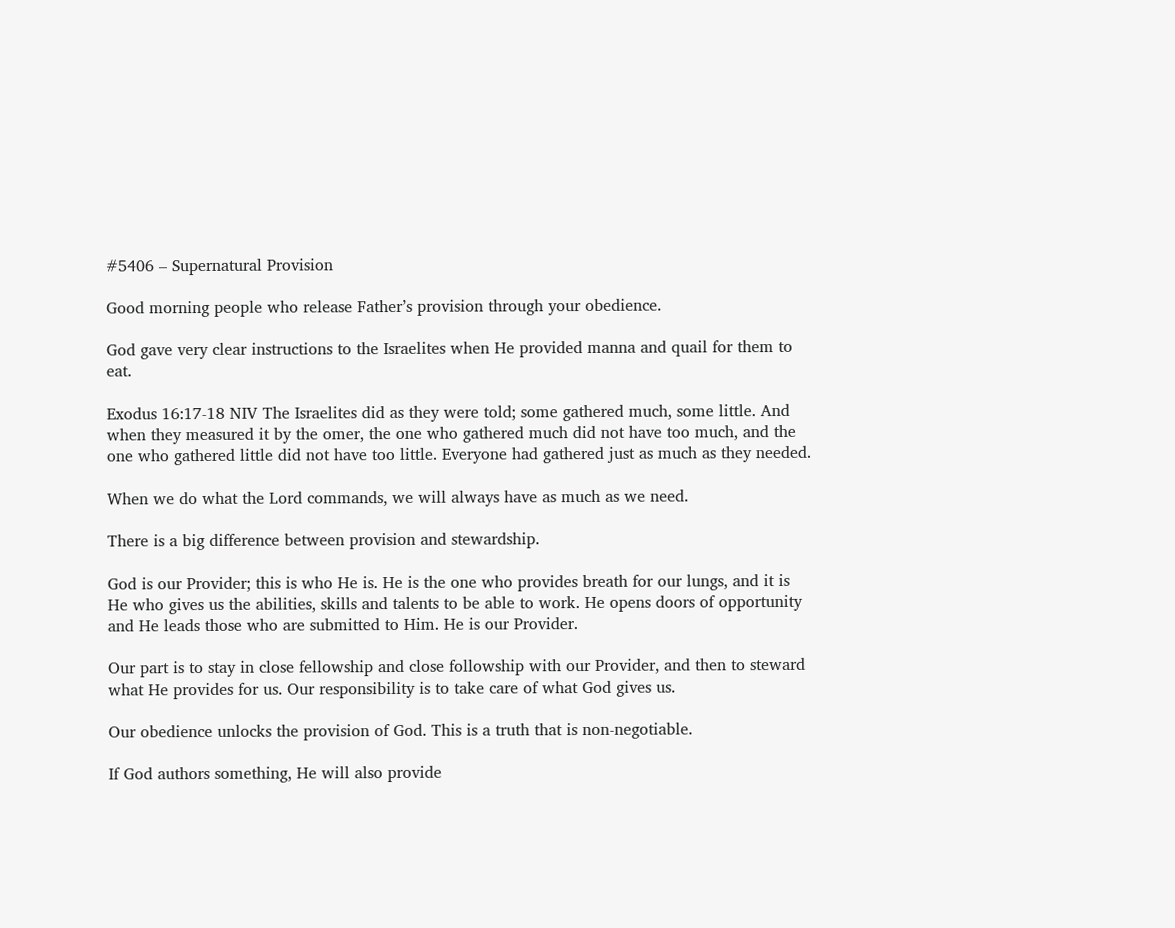#5406 – Supernatural Provision

Good morning people who release Father’s provision through your obedience.

God gave very clear instructions to the Israelites when He provided manna and quail for them to eat.

Exodus 16:17-18 NIV The Israelites did as they were told; some gathered much, some little. And when they measured it by the omer, the one who gathered much did not have too much, and the one who gathered little did not have too little. Everyone had gathered just as much as they needed.

When we do what the Lord commands, we will always have as much as we need.

There is a big difference between provision and stewardship.

God is our Provider; this is who He is. He is the one who provides breath for our lungs, and it is He who gives us the abilities, skills and talents to be able to work. He opens doors of opportunity and He leads those who are submitted to Him. He is our Provider.

Our part is to stay in close fellowship and close followship with our Provider, and then to steward what He provides for us. Our responsibility is to take care of what God gives us.

Our obedience unlocks the provision of God. This is a truth that is non-negotiable.

If God authors something, He will also provide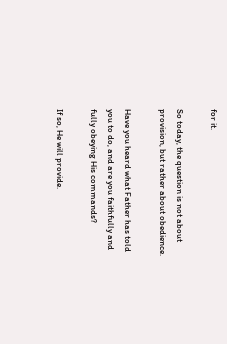for it.

So today, the question is not about provision, but rather about obedience.

Have you heard what Father has told you to do, and are you faithfully and fully obeying His commands?

If so, He will provide.